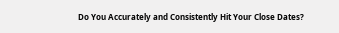Do You Accurately and Consistently Hit Your Close Dates?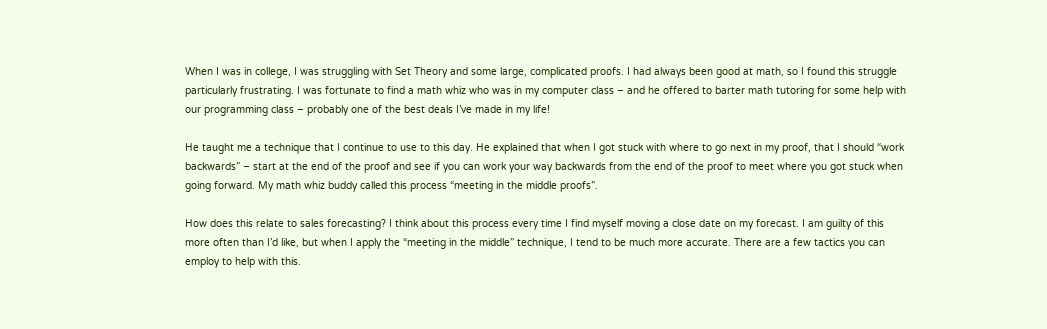When I was in college, I was struggling with Set Theory and some large, complicated proofs. I had always been good at math, so I found this struggle particularly frustrating. I was fortunate to find a math whiz who was in my computer class – and he offered to barter math tutoring for some help with our programming class – probably one of the best deals I’ve made in my life!

He taught me a technique that I continue to use to this day. He explained that when I got stuck with where to go next in my proof, that I should “work backwards” – start at the end of the proof and see if you can work your way backwards from the end of the proof to meet where you got stuck when going forward. My math whiz buddy called this process “meeting in the middle proofs”.

How does this relate to sales forecasting? I think about this process every time I find myself moving a close date on my forecast. I am guilty of this more often than I’d like, but when I apply the “meeting in the middle” technique, I tend to be much more accurate. There are a few tactics you can employ to help with this.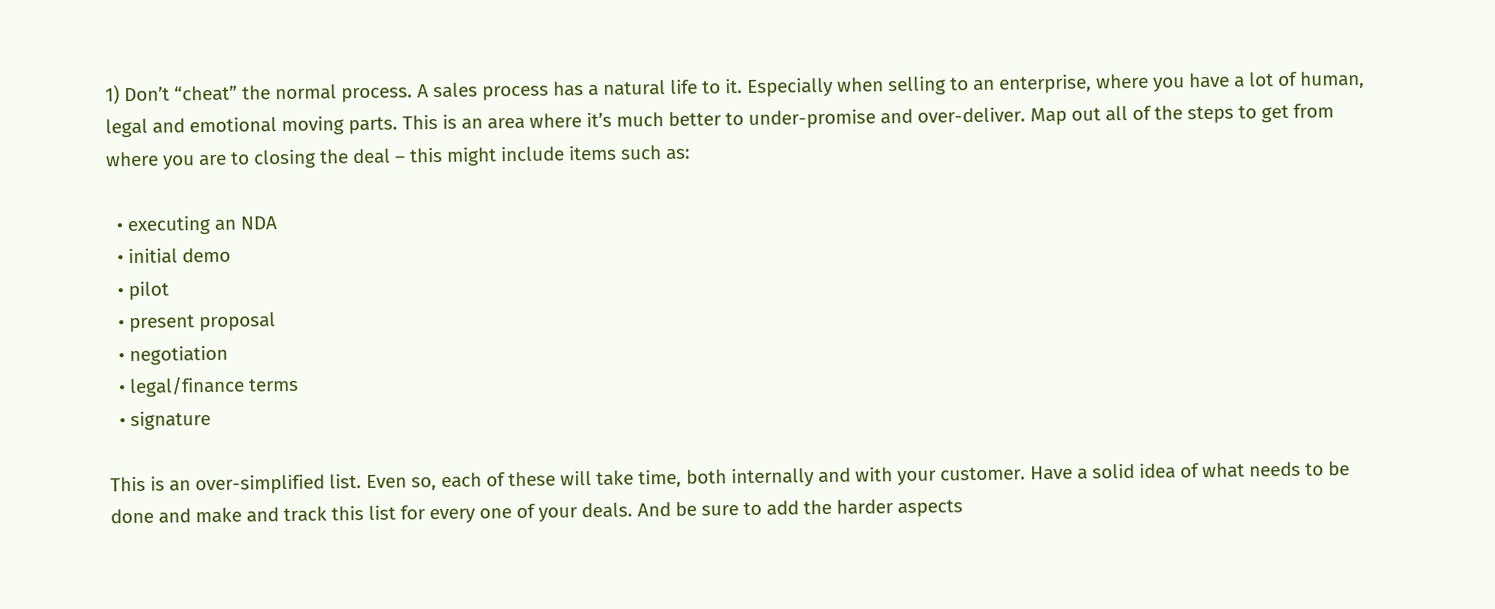1) Don’t “cheat” the normal process. A sales process has a natural life to it. Especially when selling to an enterprise, where you have a lot of human, legal and emotional moving parts. This is an area where it’s much better to under-promise and over-deliver. Map out all of the steps to get from where you are to closing the deal – this might include items such as:

  • executing an NDA
  • initial demo
  • pilot
  • present proposal
  • negotiation
  • legal/finance terms
  • signature

This is an over-simplified list. Even so, each of these will take time, both internally and with your customer. Have a solid idea of what needs to be done and make and track this list for every one of your deals. And be sure to add the harder aspects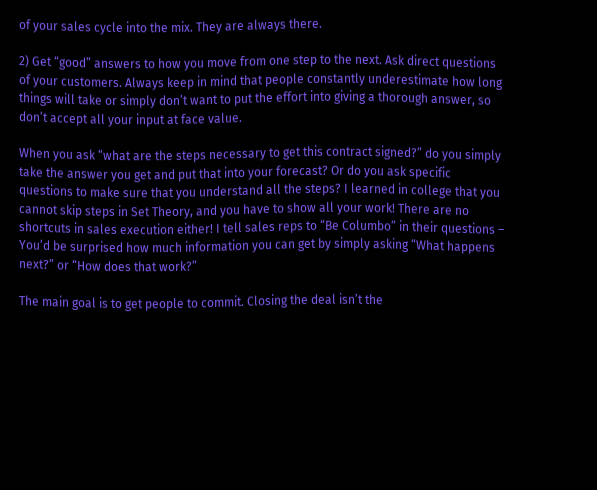of your sales cycle into the mix. They are always there.

2) Get “good” answers to how you move from one step to the next. Ask direct questions of your customers. Always keep in mind that people constantly underestimate how long things will take or simply don’t want to put the effort into giving a thorough answer, so don’t accept all your input at face value.

When you ask “what are the steps necessary to get this contract signed?” do you simply take the answer you get and put that into your forecast? Or do you ask specific questions to make sure that you understand all the steps? I learned in college that you cannot skip steps in Set Theory, and you have to show all your work! There are no shortcuts in sales execution either! I tell sales reps to “Be Columbo” in their questions – You’d be surprised how much information you can get by simply asking “What happens next?” or “How does that work?”

The main goal is to get people to commit. Closing the deal isn’t the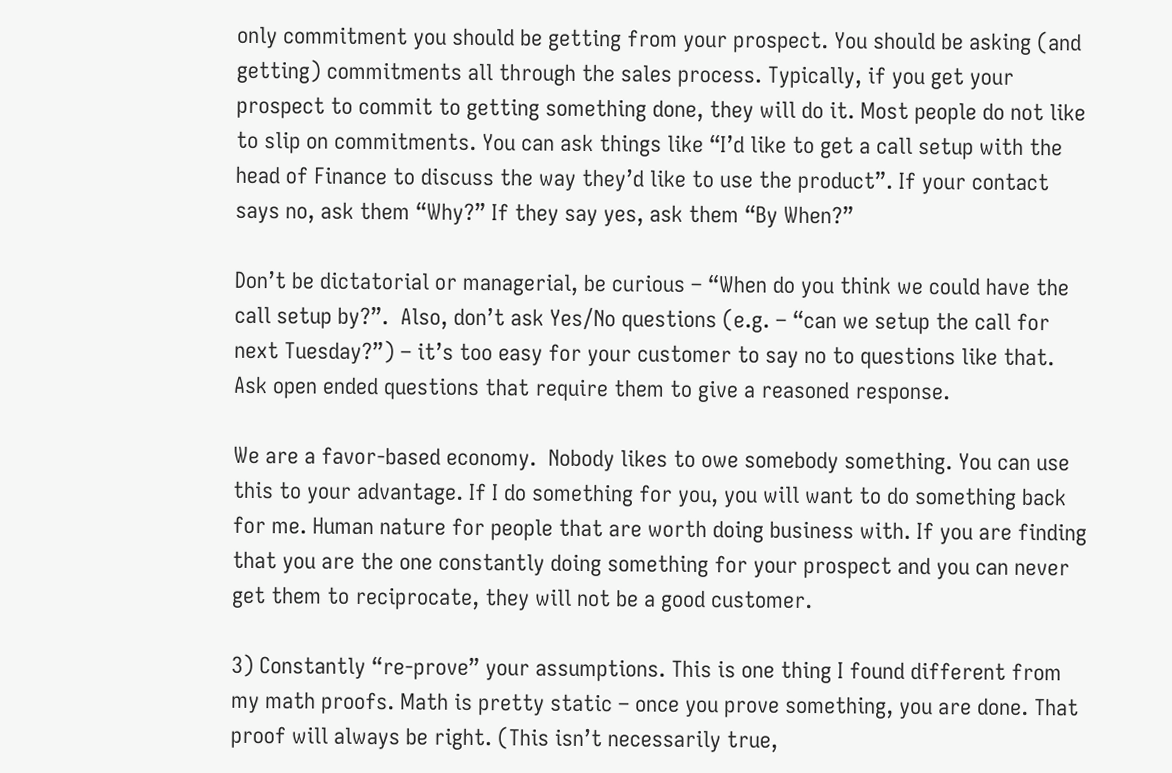only commitment you should be getting from your prospect. You should be asking (and getting) commitments all through the sales process. Typically, if you get your prospect to commit to getting something done, they will do it. Most people do not like to slip on commitments. You can ask things like “I’d like to get a call setup with the head of Finance to discuss the way they’d like to use the product”. If your contact says no, ask them “Why?” If they say yes, ask them “By When?”

Don’t be dictatorial or managerial, be curious – “When do you think we could have the call setup by?”.  Also, don’t ask Yes/No questions (e.g. – “can we setup the call for next Tuesday?”) – it’s too easy for your customer to say no to questions like that.  Ask open ended questions that require them to give a reasoned response.

We are a favor-based economy.  Nobody likes to owe somebody something. You can use this to your advantage. If I do something for you, you will want to do something back for me. Human nature for people that are worth doing business with. If you are finding that you are the one constantly doing something for your prospect and you can never get them to reciprocate, they will not be a good customer.

3) Constantly “re-prove” your assumptions. This is one thing I found different from my math proofs. Math is pretty static – once you prove something, you are done. That proof will always be right. (This isn’t necessarily true,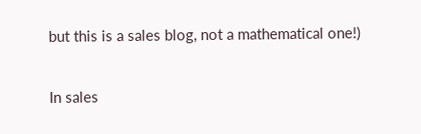but this is a sales blog, not a mathematical one!)

In sales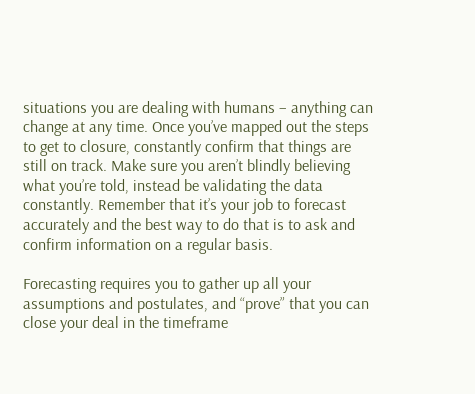situations you are dealing with humans – anything can change at any time. Once you’ve mapped out the steps to get to closure, constantly confirm that things are still on track. Make sure you aren’t blindly believing what you’re told, instead be validating the data constantly. Remember that it’s your job to forecast accurately and the best way to do that is to ask and confirm information on a regular basis.

Forecasting requires you to gather up all your assumptions and postulates, and “prove” that you can close your deal in the timeframe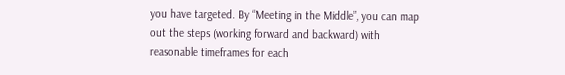you have targeted. By “Meeting in the Middle”, you can map out the steps (working forward and backward) with reasonable timeframes for each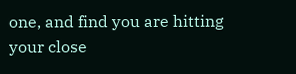one, and find you are hitting your close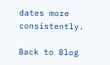dates more consistently.

Back to Blog